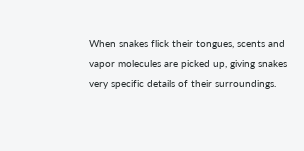When snakes flick their tongues, scents and vapor molecules are picked up, giving snakes very specific details of their surroundings.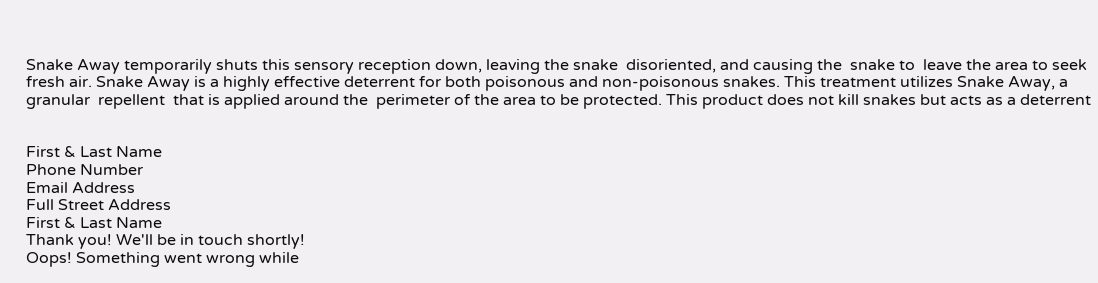Snake Away temporarily shuts this sensory reception down, leaving the snake  disoriented, and causing the  snake to  leave the area to seek fresh air. Snake Away is a highly effective deterrent for both poisonous and non-poisonous snakes. This treatment utilizes Snake Away, a granular  repellent  that is applied around the  perimeter of the area to be protected. This product does not kill snakes but acts as a deterrent


First & Last Name
Phone Number
Email Address
Full Street Address
First & Last Name
Thank you! We'll be in touch shortly!
Oops! Something went wrong while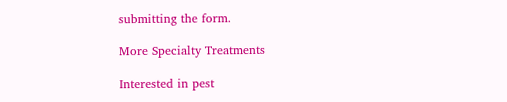submitting the form.

More Specialty Treatments

Interested in pest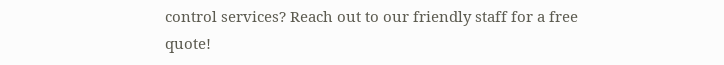control services? Reach out to our friendly staff for a free quote!